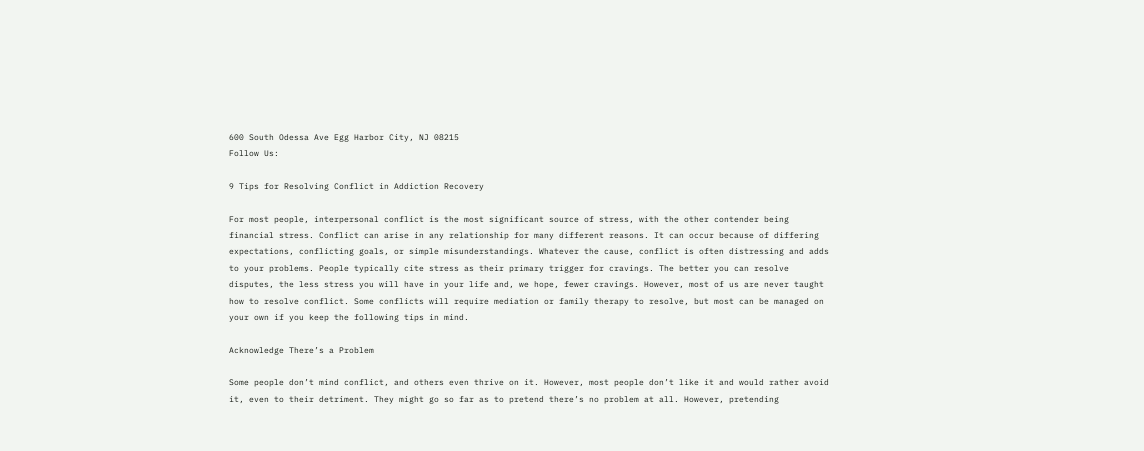600 South Odessa Ave Egg Harbor City, NJ 08215
Follow Us:

9 Tips for Resolving Conflict in Addiction Recovery

For most people, interpersonal conflict is the most significant source of stress, with the other contender being financial stress. Conflict can arise in any relationship for many different reasons. It can occur because of differing expectations, conflicting goals, or simple misunderstandings. Whatever the cause, conflict is often distressing and adds to your problems. People typically cite stress as their primary trigger for cravings. The better you can resolve disputes, the less stress you will have in your life and, we hope, fewer cravings. However, most of us are never taught how to resolve conflict. Some conflicts will require mediation or family therapy to resolve, but most can be managed on your own if you keep the following tips in mind.

Acknowledge There’s a Problem

Some people don’t mind conflict, and others even thrive on it. However, most people don’t like it and would rather avoid it, even to their detriment. They might go so far as to pretend there’s no problem at all. However, pretending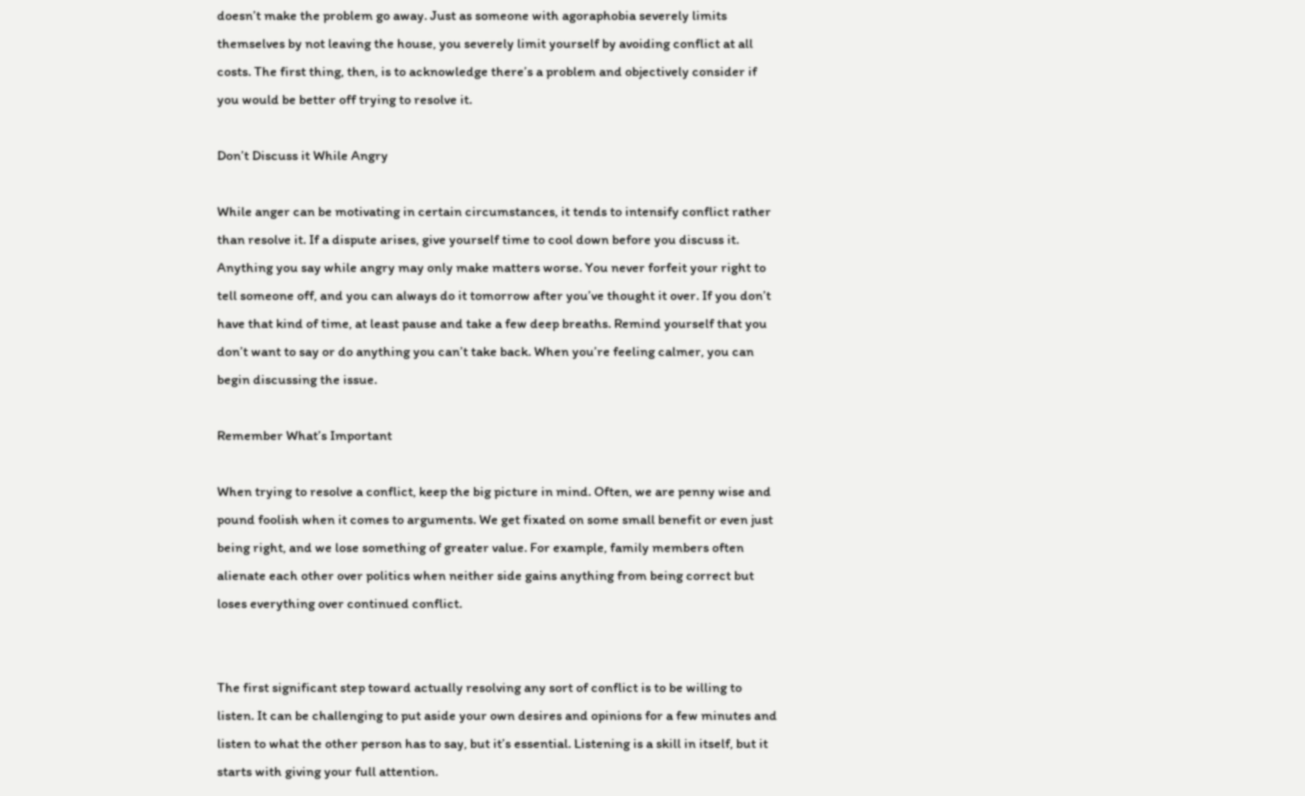doesn’t make the problem go away. Just as someone with agoraphobia severely limits themselves by not leaving the house, you severely limit yourself by avoiding conflict at all costs. The first thing, then, is to acknowledge there’s a problem and objectively consider if you would be better off trying to resolve it.

Don’t Discuss it While Angry

While anger can be motivating in certain circumstances, it tends to intensify conflict rather than resolve it. If a dispute arises, give yourself time to cool down before you discuss it. Anything you say while angry may only make matters worse. You never forfeit your right to tell someone off, and you can always do it tomorrow after you’ve thought it over. If you don’t have that kind of time, at least pause and take a few deep breaths. Remind yourself that you don’t want to say or do anything you can’t take back. When you’re feeling calmer, you can begin discussing the issue.

Remember What’s Important

When trying to resolve a conflict, keep the big picture in mind. Often, we are penny wise and pound foolish when it comes to arguments. We get fixated on some small benefit or even just being right, and we lose something of greater value. For example, family members often alienate each other over politics when neither side gains anything from being correct but loses everything over continued conflict.


The first significant step toward actually resolving any sort of conflict is to be willing to listen. It can be challenging to put aside your own desires and opinions for a few minutes and listen to what the other person has to say, but it’s essential. Listening is a skill in itself, but it starts with giving your full attention.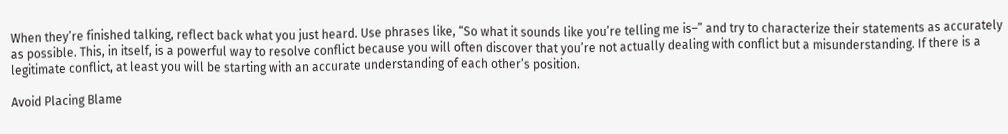When they’re finished talking, reflect back what you just heard. Use phrases like, “So what it sounds like you’re telling me is–” and try to characterize their statements as accurately as possible. This, in itself, is a powerful way to resolve conflict because you will often discover that you’re not actually dealing with conflict but a misunderstanding. If there is a legitimate conflict, at least you will be starting with an accurate understanding of each other’s position.

Avoid Placing Blame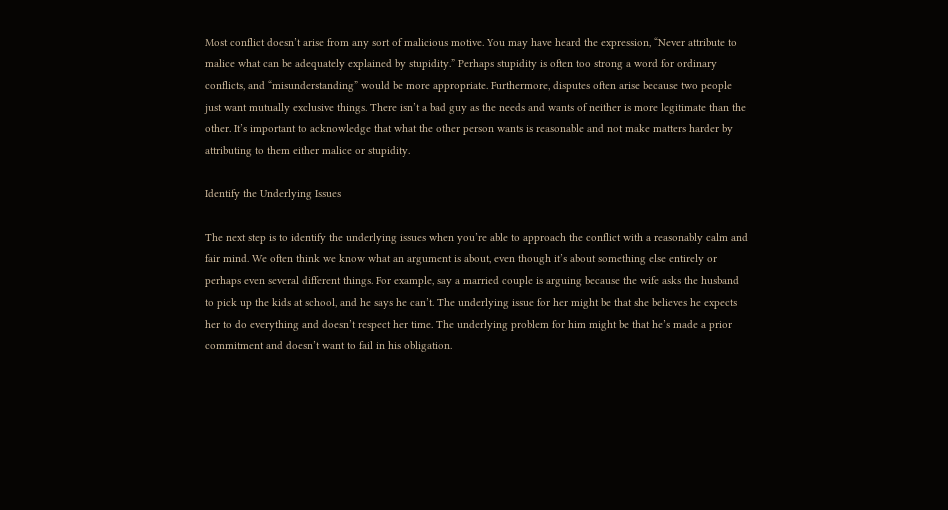Most conflict doesn’t arise from any sort of malicious motive. You may have heard the expression, “Never attribute to malice what can be adequately explained by stupidity.” Perhaps stupidity is often too strong a word for ordinary conflicts, and “misunderstanding” would be more appropriate. Furthermore, disputes often arise because two people just want mutually exclusive things. There isn’t a bad guy as the needs and wants of neither is more legitimate than the other. It’s important to acknowledge that what the other person wants is reasonable and not make matters harder by attributing to them either malice or stupidity.

Identify the Underlying Issues

The next step is to identify the underlying issues when you’re able to approach the conflict with a reasonably calm and fair mind. We often think we know what an argument is about, even though it’s about something else entirely or perhaps even several different things. For example, say a married couple is arguing because the wife asks the husband to pick up the kids at school, and he says he can’t. The underlying issue for her might be that she believes he expects her to do everything and doesn’t respect her time. The underlying problem for him might be that he’s made a prior commitment and doesn’t want to fail in his obligation.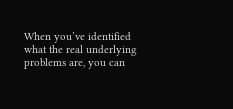When you’ve identified what the real underlying problems are, you can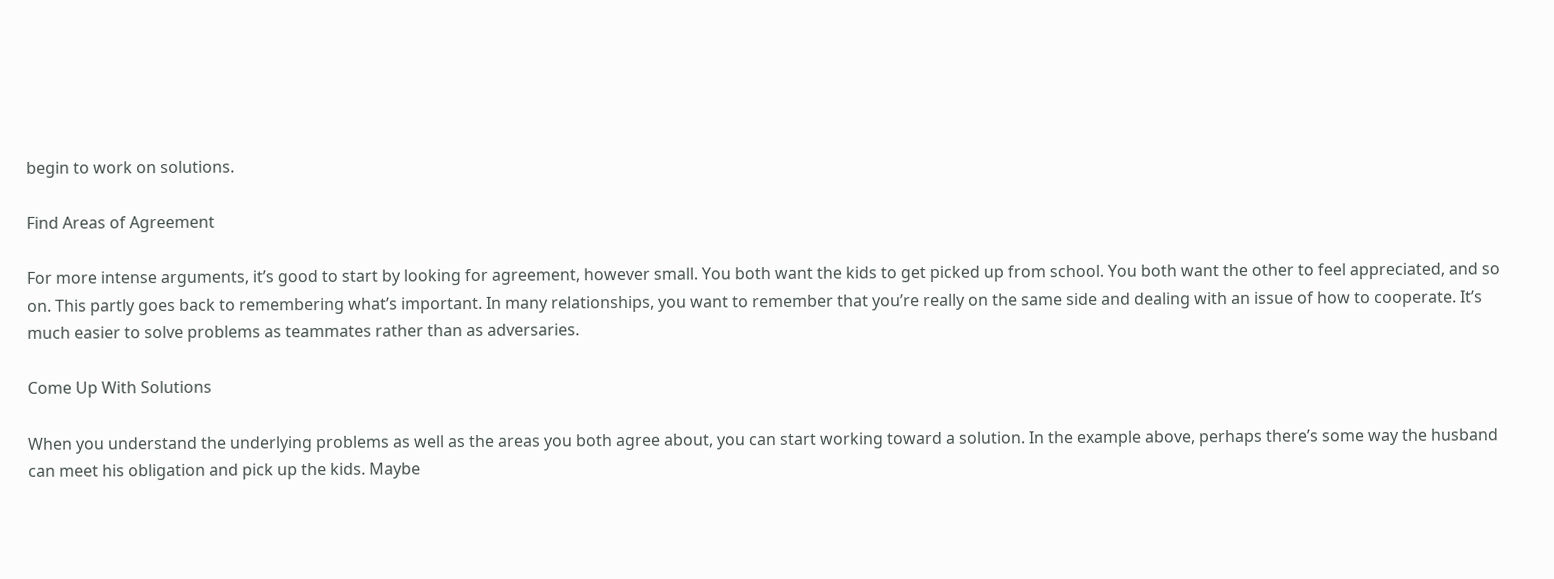begin to work on solutions.

Find Areas of Agreement

For more intense arguments, it’s good to start by looking for agreement, however small. You both want the kids to get picked up from school. You both want the other to feel appreciated, and so on. This partly goes back to remembering what’s important. In many relationships, you want to remember that you’re really on the same side and dealing with an issue of how to cooperate. It’s much easier to solve problems as teammates rather than as adversaries.

Come Up With Solutions

When you understand the underlying problems as well as the areas you both agree about, you can start working toward a solution. In the example above, perhaps there’s some way the husband can meet his obligation and pick up the kids. Maybe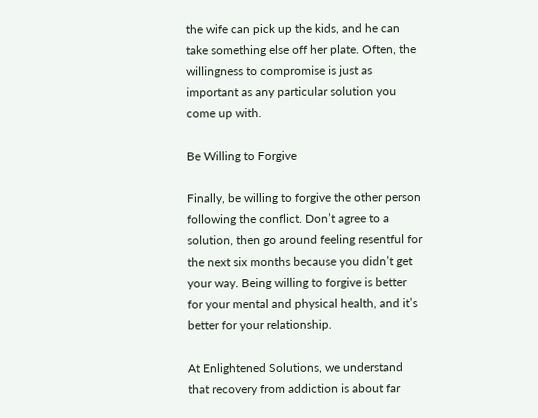the wife can pick up the kids, and he can take something else off her plate. Often, the willingness to compromise is just as important as any particular solution you come up with.

Be Willing to Forgive

Finally, be willing to forgive the other person following the conflict. Don’t agree to a solution, then go around feeling resentful for the next six months because you didn’t get your way. Being willing to forgive is better for your mental and physical health, and it’s better for your relationship.

At Enlightened Solutions, we understand that recovery from addiction is about far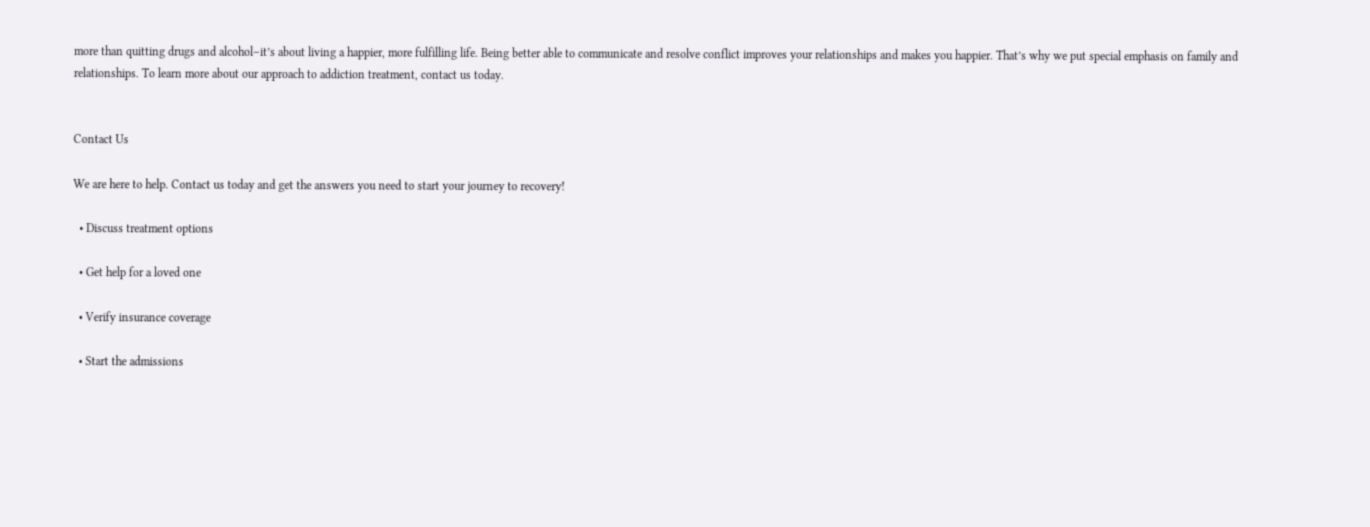more than quitting drugs and alcohol–it’s about living a happier, more fulfilling life. Being better able to communicate and resolve conflict improves your relationships and makes you happier. That’s why we put special emphasis on family and relationships. To learn more about our approach to addiction treatment, contact us today.


Contact Us

We are here to help. Contact us today and get the answers you need to start your journey to recovery!

  • Discuss treatment options

  • Get help for a loved one

  • Verify insurance coverage

  • Start the admissions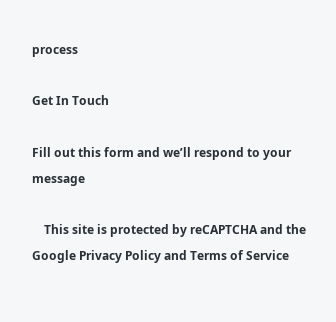process

Get In Touch

Fill out this form and we’ll respond to your message

    This site is protected by reCAPTCHA and the Google Privacy Policy and Terms of Service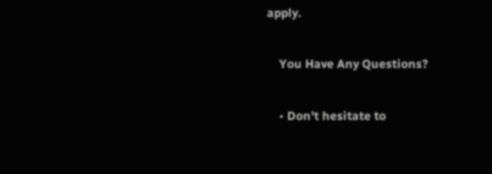apply.

    You Have Any Questions?

    • Don't hesitate to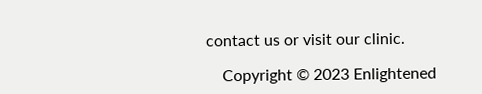contact us or visit our clinic.

    Copyright © 2023 Enlightened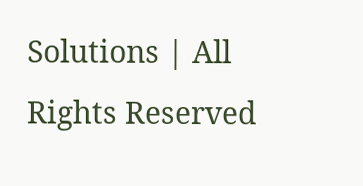Solutions | All Rights Reserved